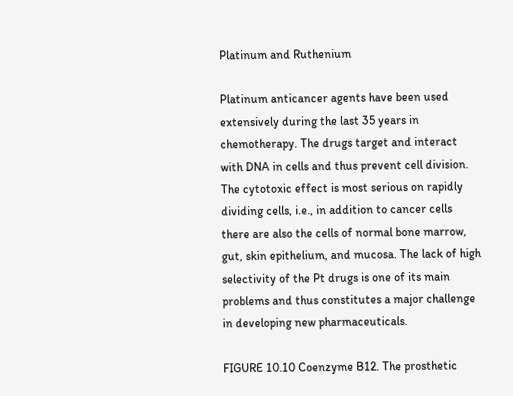Platinum and Ruthenium

Platinum anticancer agents have been used extensively during the last 35 years in chemotherapy. The drugs target and interact with DNA in cells and thus prevent cell division. The cytotoxic effect is most serious on rapidly dividing cells, i.e., in addition to cancer cells there are also the cells of normal bone marrow, gut, skin epithelium, and mucosa. The lack of high selectivity of the Pt drugs is one of its main problems and thus constitutes a major challenge in developing new pharmaceuticals.

FIGURE 10.10 Coenzyme B12. The prosthetic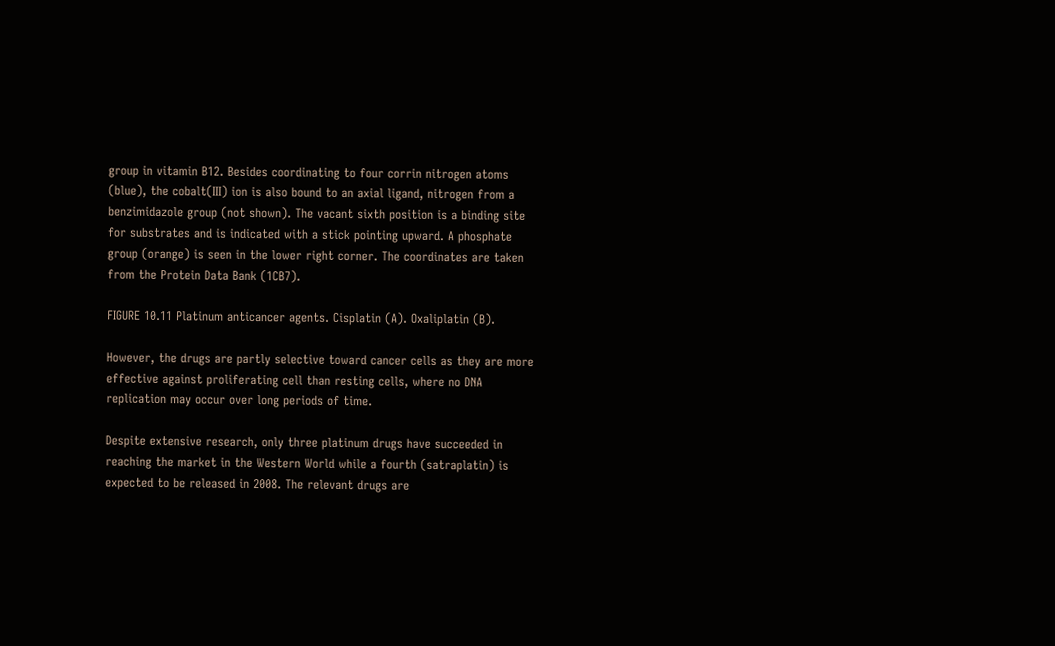group in vitamin B12. Besides coordinating to four corrin nitrogen atoms (blue), the cobalt(III) ion is also bound to an axial ligand, nitrogen from a benzimidazole group (not shown). The vacant sixth position is a binding site for substrates and is indicated with a stick pointing upward. A phosphate group (orange) is seen in the lower right corner. The coordinates are taken from the Protein Data Bank (1CB7).

FIGURE 10.11 Platinum anticancer agents. Cisplatin (A). Oxaliplatin (B).

However, the drugs are partly selective toward cancer cells as they are more effective against proliferating cell than resting cells, where no DNA replication may occur over long periods of time.

Despite extensive research, only three platinum drugs have succeeded in reaching the market in the Western World while a fourth (satraplatin) is expected to be released in 2008. The relevant drugs are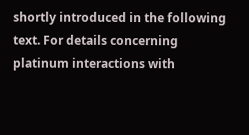shortly introduced in the following text. For details concerning platinum interactions with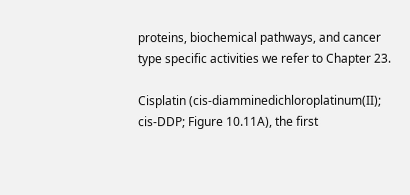proteins, biochemical pathways, and cancer type specific activities we refer to Chapter 23.

Cisplatin (cis-diamminedichloroplatinum(II); cis-DDP; Figure 10.11A), the first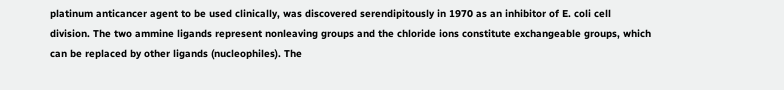platinum anticancer agent to be used clinically, was discovered serendipitously in 1970 as an inhibitor of E. coli cell division. The two ammine ligands represent nonleaving groups and the chloride ions constitute exchangeable groups, which can be replaced by other ligands (nucleophiles). The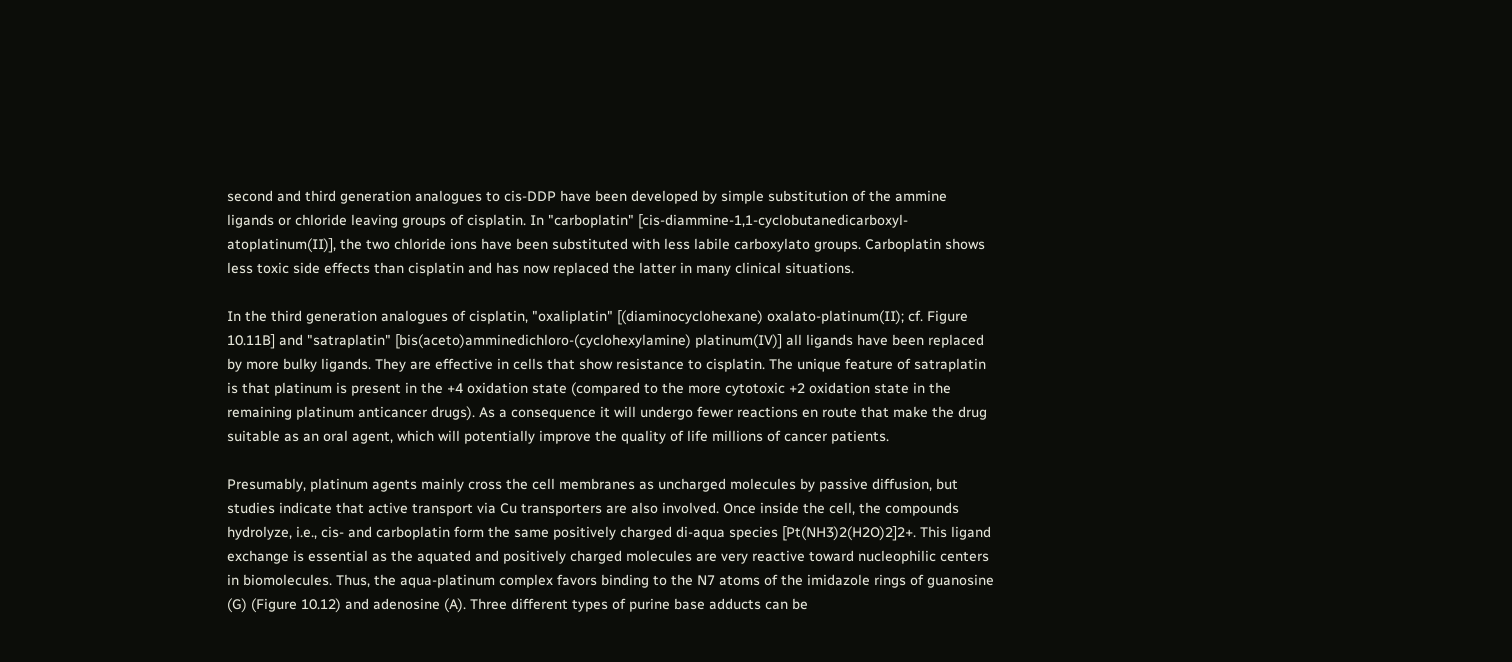second and third generation analogues to cis-DDP have been developed by simple substitution of the ammine ligands or chloride leaving groups of cisplatin. In "carboplatin" [cis-diammine-1,1-cyclobutanedicarboxyl-atoplatinum(II)], the two chloride ions have been substituted with less labile carboxylato groups. Carboplatin shows less toxic side effects than cisplatin and has now replaced the latter in many clinical situations.

In the third generation analogues of cisplatin, "oxaliplatin" [(diaminocyclohexane) oxalato-platinum(II); cf. Figure 10.11B] and "satraplatin" [bis(aceto)amminedichloro-(cyclohexylamine) platinum(IV)] all ligands have been replaced by more bulky ligands. They are effective in cells that show resistance to cisplatin. The unique feature of satraplatin is that platinum is present in the +4 oxidation state (compared to the more cytotoxic +2 oxidation state in the remaining platinum anticancer drugs). As a consequence it will undergo fewer reactions en route that make the drug suitable as an oral agent, which will potentially improve the quality of life millions of cancer patients.

Presumably, platinum agents mainly cross the cell membranes as uncharged molecules by passive diffusion, but studies indicate that active transport via Cu transporters are also involved. Once inside the cell, the compounds hydrolyze, i.e., cis- and carboplatin form the same positively charged di-aqua species [Pt(NH3)2(H2O)2]2+. This ligand exchange is essential as the aquated and positively charged molecules are very reactive toward nucleophilic centers in biomolecules. Thus, the aqua-platinum complex favors binding to the N7 atoms of the imidazole rings of guanosine (G) (Figure 10.12) and adenosine (A). Three different types of purine base adducts can be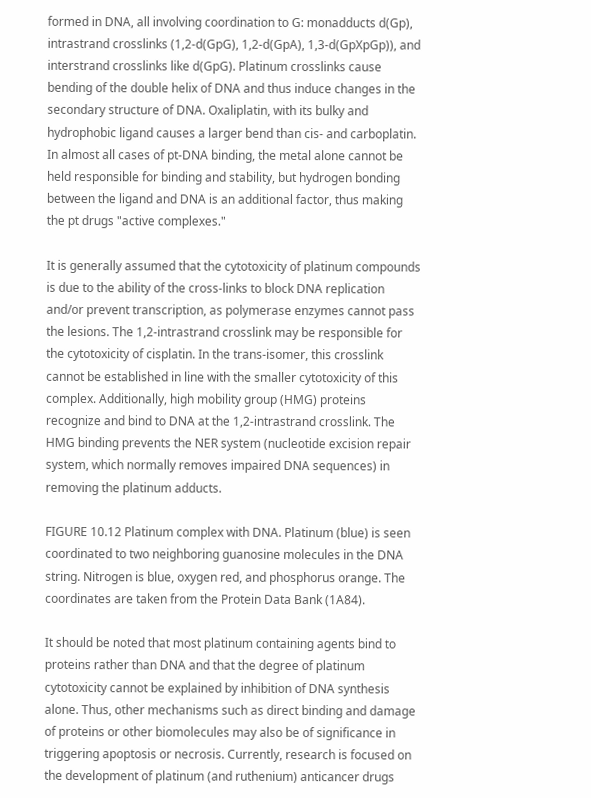formed in DNA, all involving coordination to G: monadducts d(Gp), intrastrand crosslinks (1,2-d(GpG), 1,2-d(GpA), 1,3-d(GpXpGp)), and interstrand crosslinks like d(GpG). Platinum crosslinks cause bending of the double helix of DNA and thus induce changes in the secondary structure of DNA. Oxaliplatin, with its bulky and hydrophobic ligand causes a larger bend than cis- and carboplatin. In almost all cases of pt-DNA binding, the metal alone cannot be held responsible for binding and stability, but hydrogen bonding between the ligand and DNA is an additional factor, thus making the pt drugs "active complexes."

It is generally assumed that the cytotoxicity of platinum compounds is due to the ability of the cross-links to block DNA replication and/or prevent transcription, as polymerase enzymes cannot pass the lesions. The 1,2-intrastrand crosslink may be responsible for the cytotoxicity of cisplatin. In the trans-isomer, this crosslink cannot be established in line with the smaller cytotoxicity of this complex. Additionally, high mobility group (HMG) proteins recognize and bind to DNA at the 1,2-intrastrand crosslink. The HMG binding prevents the NER system (nucleotide excision repair system, which normally removes impaired DNA sequences) in removing the platinum adducts.

FIGURE 10.12 Platinum complex with DNA. Platinum (blue) is seen coordinated to two neighboring guanosine molecules in the DNA string. Nitrogen is blue, oxygen red, and phosphorus orange. The coordinates are taken from the Protein Data Bank (1A84).

It should be noted that most platinum containing agents bind to proteins rather than DNA and that the degree of platinum cytotoxicity cannot be explained by inhibition of DNA synthesis alone. Thus, other mechanisms such as direct binding and damage of proteins or other biomolecules may also be of significance in triggering apoptosis or necrosis. Currently, research is focused on the development of platinum (and ruthenium) anticancer drugs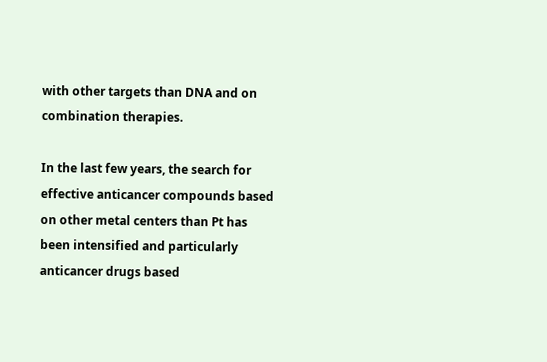with other targets than DNA and on combination therapies.

In the last few years, the search for effective anticancer compounds based on other metal centers than Pt has been intensified and particularly anticancer drugs based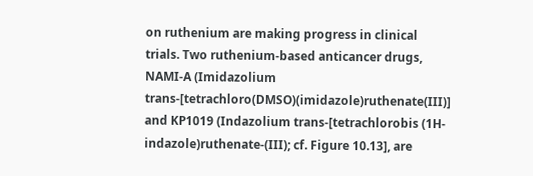on ruthenium are making progress in clinical trials. Two ruthenium-based anticancer drugs, NAMI-A (Imidazolium trans-[tetrachloro(DMSO)(imidazole)ruthenate(III)] and KP1019 (Indazolium trans-[tetrachlorobis (1H-indazole)ruthenate-(III); cf. Figure 10.13], are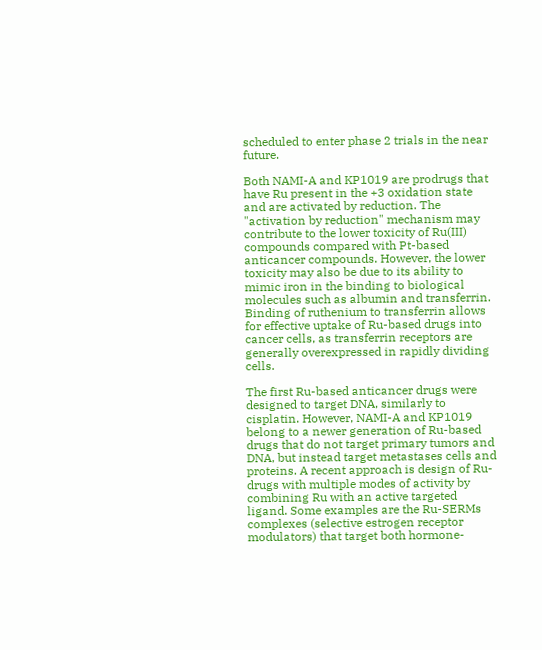scheduled to enter phase 2 trials in the near future.

Both NAMI-A and KP1019 are prodrugs that have Ru present in the +3 oxidation state and are activated by reduction. The "activation by reduction" mechanism may contribute to the lower toxicity of Ru(III) compounds compared with Pt-based anticancer compounds. However, the lower toxicity may also be due to its ability to mimic iron in the binding to biological molecules such as albumin and transferrin. Binding of ruthenium to transferrin allows for effective uptake of Ru-based drugs into cancer cells, as transferrin receptors are generally overexpressed in rapidly dividing cells.

The first Ru-based anticancer drugs were designed to target DNA, similarly to cisplatin. However, NAMI-A and KP1019 belong to a newer generation of Ru-based drugs that do not target primary tumors and DNA, but instead target metastases cells and proteins. A recent approach is design of Ru-drugs with multiple modes of activity by combining Ru with an active targeted ligand. Some examples are the Ru-SERMs complexes (selective estrogen receptor modulators) that target both hormone-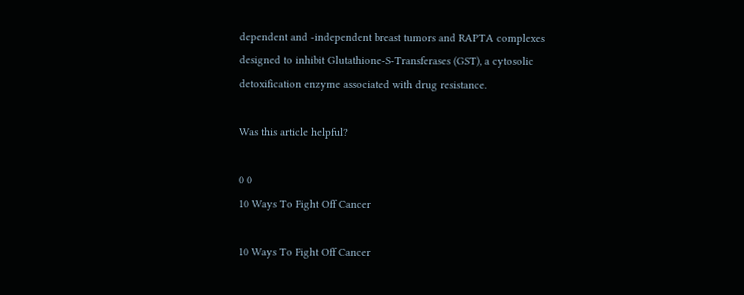dependent and -independent breast tumors and RAPTA complexes designed to inhibit Glutathione-S-Transferases (GST), a cytosolic detoxification enzyme associated with drug resistance.

Was this article helpful?

0 0
10 Ways To Fight Off Cancer

10 Ways To Fight Off Cancer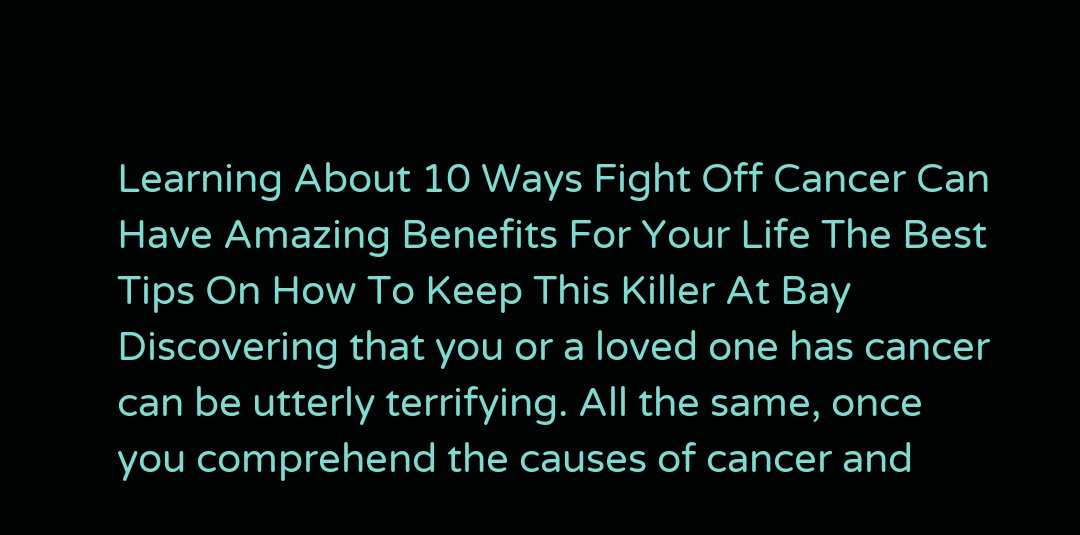Learning About 10 Ways Fight Off Cancer Can Have Amazing Benefits For Your Life The Best Tips On How To Keep This Killer At Bay Discovering that you or a loved one has cancer can be utterly terrifying. All the same, once you comprehend the causes of cancer and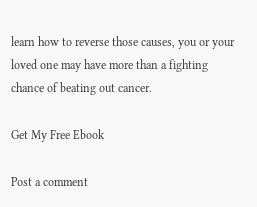learn how to reverse those causes, you or your loved one may have more than a fighting chance of beating out cancer.

Get My Free Ebook

Post a comment